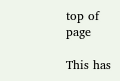top of page

This has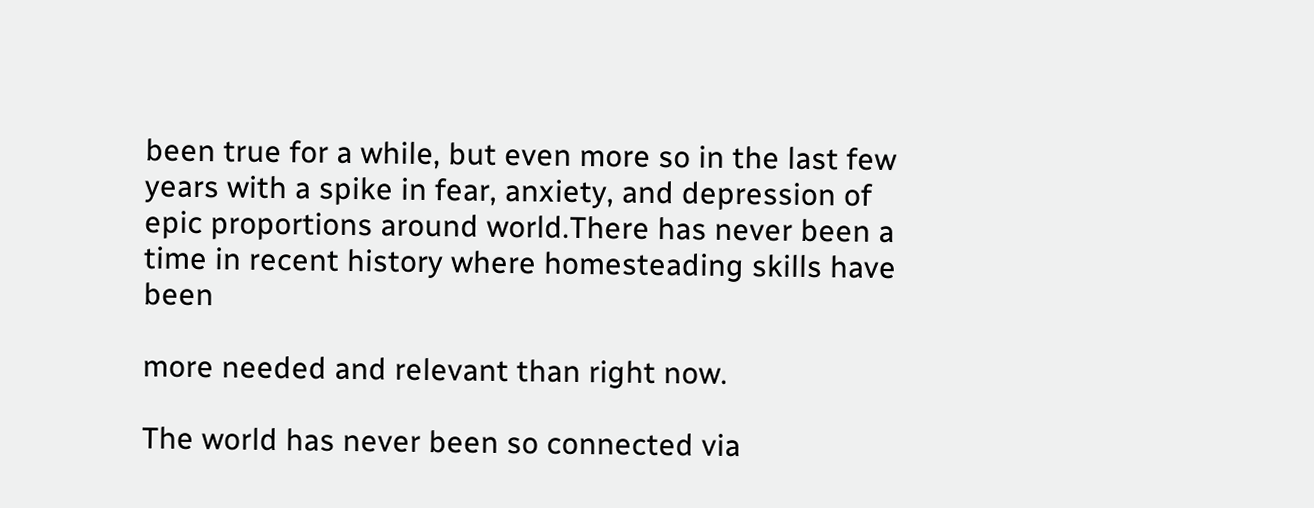been true for a while, but even more so in the last few years with a spike in fear, anxiety, and depression of epic proportions around world.There has never been a time in recent history where homesteading skills have been

more needed and relevant than right now.

The world has never been so connected via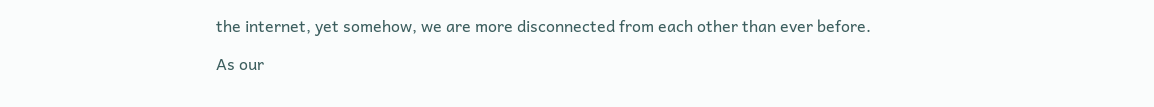the internet, yet somehow, we are more disconnected from each other than ever before.

As our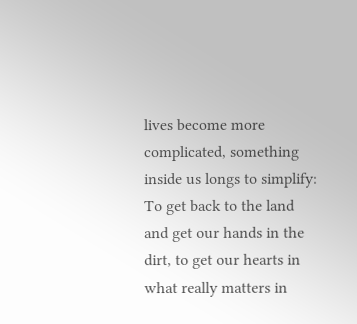lives become more complicated, something inside us longs to simplify: To get back to the land and get our hands in the dirt, to get our hearts in what really matters in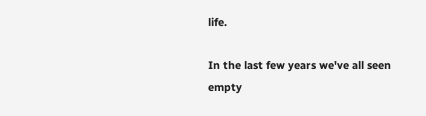life.

In the last few years we've all seen empty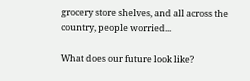grocery store shelves, and all across the country, people worried...

What does our future look like?